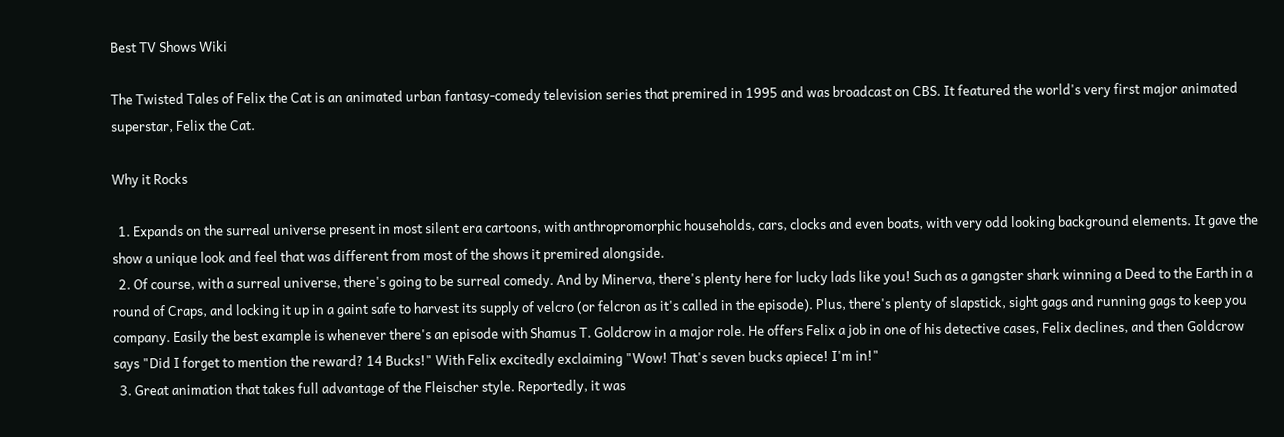Best TV Shows Wiki

The Twisted Tales of Felix the Cat is an animated urban fantasy-comedy television series that premired in 1995 and was broadcast on CBS. It featured the world's very first major animated superstar, Felix the Cat.

Why it Rocks

  1. Expands on the surreal universe present in most silent era cartoons, with anthropromorphic households, cars, clocks and even boats, with very odd looking background elements. It gave the show a unique look and feel that was different from most of the shows it premired alongside.
  2. Of course, with a surreal universe, there's going to be surreal comedy. And by Minerva, there's plenty here for lucky lads like you! Such as a gangster shark winning a Deed to the Earth in a round of Craps, and locking it up in a gaint safe to harvest its supply of velcro (or felcron as it's called in the episode). Plus, there's plenty of slapstick, sight gags and running gags to keep you company. Easily the best example is whenever there's an episode with Shamus T. Goldcrow in a major role. He offers Felix a job in one of his detective cases, Felix declines, and then Goldcrow says "Did I forget to mention the reward? 14 Bucks!" With Felix excitedly exclaiming "Wow! That's seven bucks apiece! I'm in!"
  3. Great animation that takes full advantage of the Fleischer style. Reportedly, it was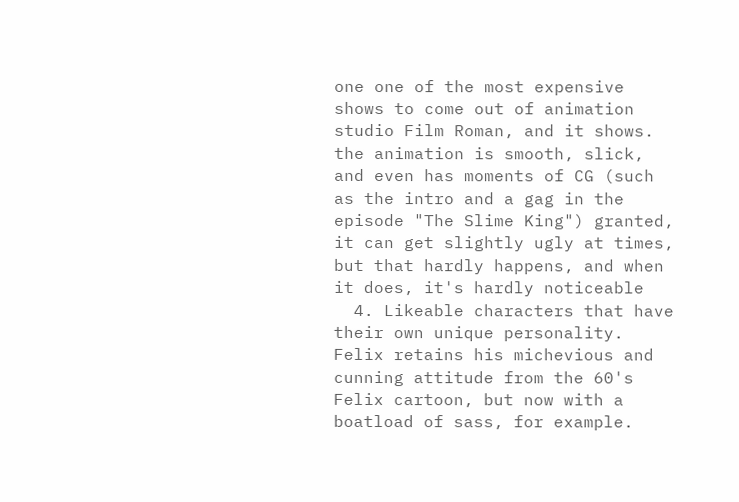one one of the most expensive shows to come out of animation studio Film Roman, and it shows. the animation is smooth, slick, and even has moments of CG (such as the intro and a gag in the episode "The Slime King") granted, it can get slightly ugly at times, but that hardly happens, and when it does, it's hardly noticeable
  4. Likeable characters that have their own unique personality. Felix retains his michevious and cunning attitude from the 60's Felix cartoon, but now with a boatload of sass, for example.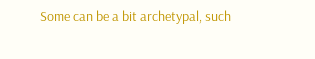Some can be a bit archetypal, such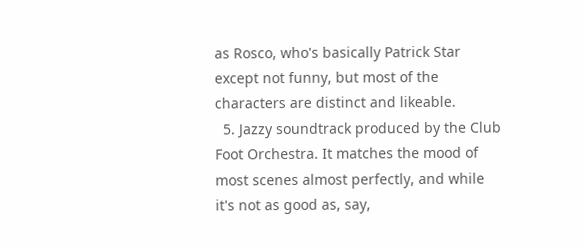as Rosco, who's basically Patrick Star except not funny, but most of the characters are distinct and likeable.
  5. Jazzy soundtrack produced by the Club Foot Orchestra. It matches the mood of most scenes almost perfectly, and while it's not as good as, say,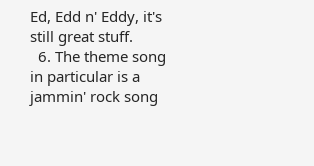Ed, Edd n' Eddy, it's still great stuff.
  6. The theme song in particular is a jammin' rock song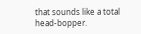that sounds like a total head-bopper.